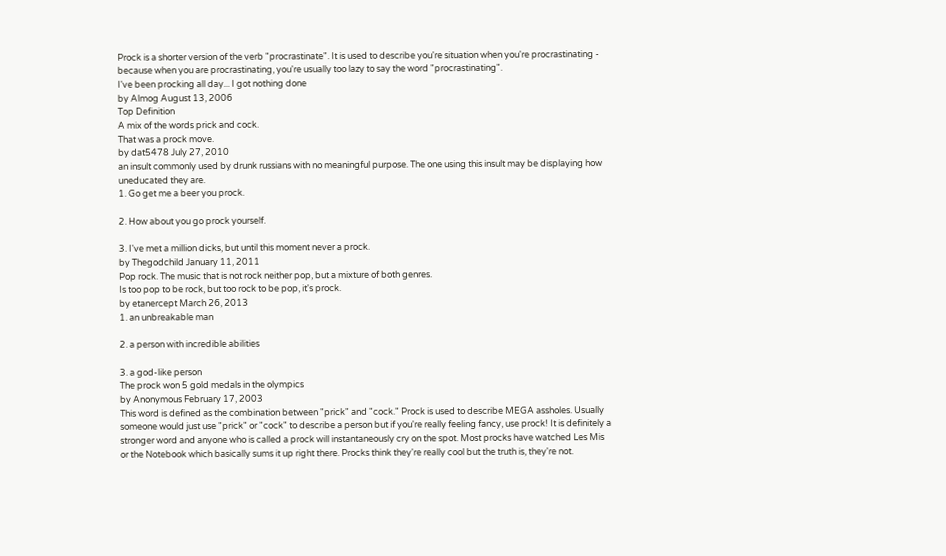Prock is a shorter version of the verb "procrastinate". It is used to describe you're situation when you're procrastinating - because when you are procrastinating, you're usually too lazy to say the word "procrastinating".
I've been procking all day... I got nothing done
by Almog August 13, 2006
Top Definition
A mix of the words prick and cock.
That was a prock move.
by dat5478 July 27, 2010
an insult commonly used by drunk russians with no meaningful purpose. The one using this insult may be displaying how uneducated they are.
1. Go get me a beer you prock.

2. How about you go prock yourself.

3. I've met a million dicks, but until this moment never a prock.
by Thegodchild January 11, 2011
Pop rock. The music that is not rock neither pop, but a mixture of both genres.
Is too pop to be rock, but too rock to be pop, it's prock.
by etanercept March 26, 2013
1. an unbreakable man

2. a person with incredible abilities

3. a god-like person
The prock won 5 gold medals in the olympics
by Anonymous February 17, 2003
This word is defined as the combination between "prick" and "cock." Prock is used to describe MEGA assholes. Usually someone would just use "prick" or "cock" to describe a person but if you're really feeling fancy, use prock! It is definitely a stronger word and anyone who is called a prock will instantaneously cry on the spot. Most procks have watched Les Mis or the Notebook which basically sums it up right there. Procks think they're really cool but the truth is, they're not.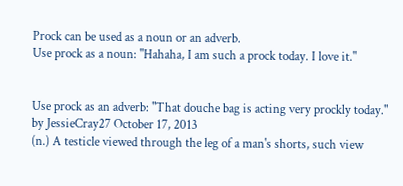Prock can be used as a noun or an adverb.
Use prock as a noun: "Hahaha, I am such a prock today. I love it."


Use prock as an adverb: "That douche bag is acting very prockly today."
by JessieCray27 October 17, 2013
(n.) A testicle viewed through the leg of a man's shorts, such view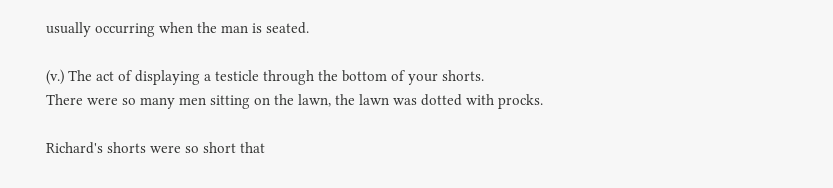usually occurring when the man is seated.

(v.) The act of displaying a testicle through the bottom of your shorts.
There were so many men sitting on the lawn, the lawn was dotted with procks.

Richard's shorts were so short that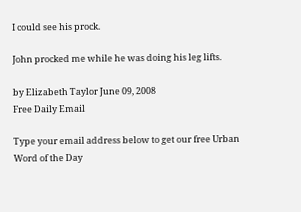I could see his prock.

John procked me while he was doing his leg lifts.

by Elizabeth Taylor June 09, 2008
Free Daily Email

Type your email address below to get our free Urban Word of the Day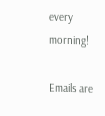every morning!

Emails are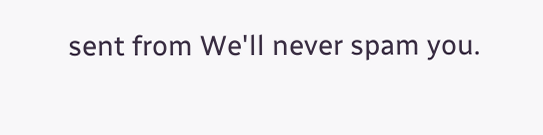sent from We'll never spam you.